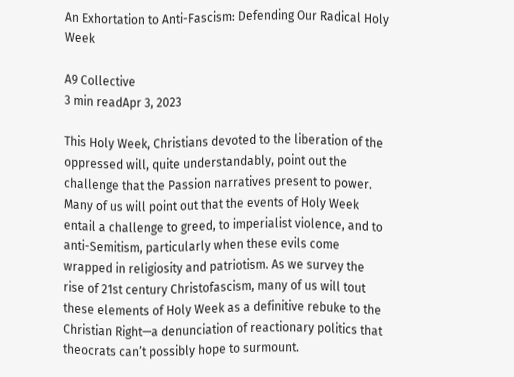An Exhortation to Anti-Fascism: Defending Our Radical Holy Week

A9 Collective
3 min readApr 3, 2023

This Holy Week, Christians devoted to the liberation of the oppressed will, quite understandably, point out the challenge that the Passion narratives present to power. Many of us will point out that the events of Holy Week entail a challenge to greed, to imperialist violence, and to anti-Semitism, particularly when these evils come wrapped in religiosity and patriotism. As we survey the rise of 21st century Christofascism, many of us will tout these elements of Holy Week as a definitive rebuke to the Christian Right—a denunciation of reactionary politics that theocrats can’t possibly hope to surmount.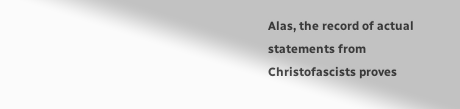Alas, the record of actual statements from Christofascists proves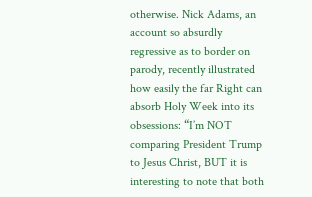otherwise. Nick Adams, an account so absurdly regressive as to border on parody, recently illustrated how easily the far Right can absorb Holy Week into its obsessions: “I’m NOT comparing President Trump to Jesus Christ, BUT it is interesting to note that both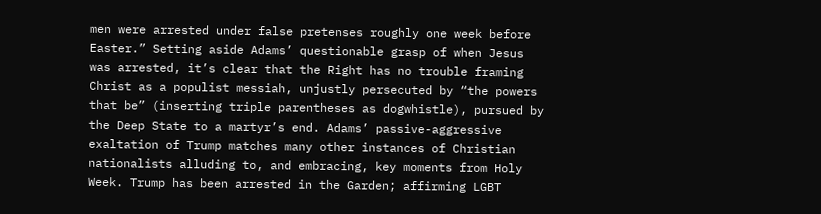men were arrested under false pretenses roughly one week before Easter.” Setting aside Adams’ questionable grasp of when Jesus was arrested, it’s clear that the Right has no trouble framing Christ as a populist messiah, unjustly persecuted by “the powers that be” (inserting triple parentheses as dogwhistle), pursued by the Deep State to a martyr’s end. Adams’ passive-aggressive exaltation of Trump matches many other instances of Christian nationalists alluding to, and embracing, key moments from Holy Week. Trump has been arrested in the Garden; affirming LGBT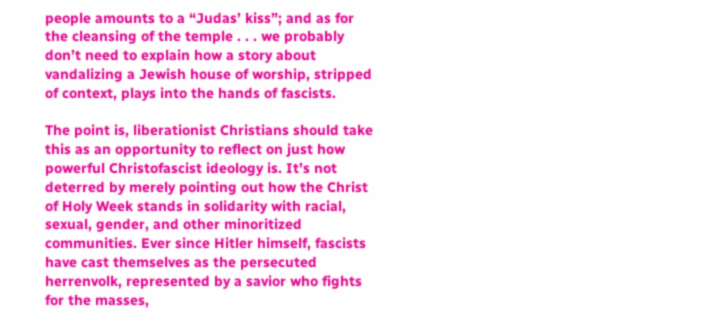people amounts to a “Judas’ kiss”; and as for the cleansing of the temple . . . we probably don’t need to explain how a story about vandalizing a Jewish house of worship, stripped of context, plays into the hands of fascists.

The point is, liberationist Christians should take this as an opportunity to reflect on just how powerful Christofascist ideology is. It’s not deterred by merely pointing out how the Christ of Holy Week stands in solidarity with racial, sexual, gender, and other minoritized communities. Ever since Hitler himself, fascists have cast themselves as the persecuted herrenvolk, represented by a savior who fights for the masses,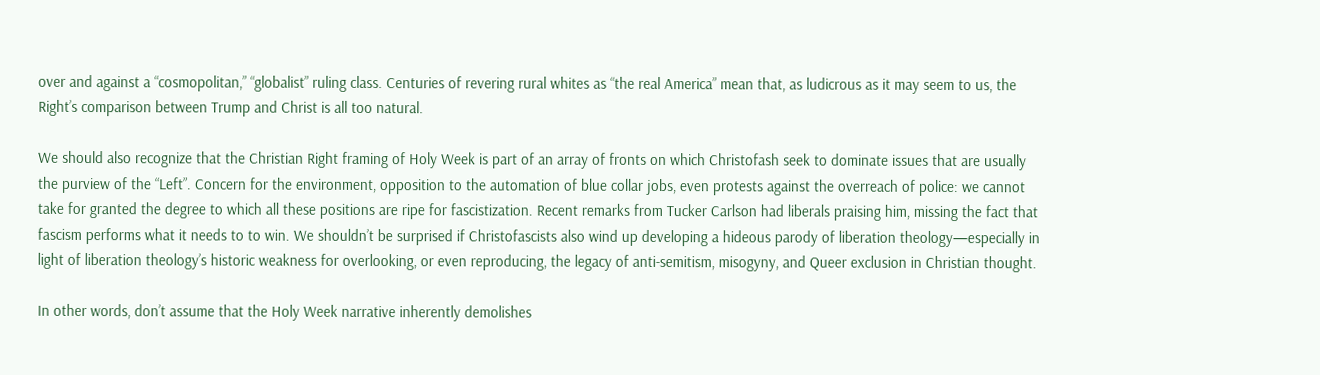over and against a “cosmopolitan,” “globalist” ruling class. Centuries of revering rural whites as “the real America” mean that, as ludicrous as it may seem to us, the Right’s comparison between Trump and Christ is all too natural.

We should also recognize that the Christian Right framing of Holy Week is part of an array of fronts on which Christofash seek to dominate issues that are usually the purview of the “Left”. Concern for the environment, opposition to the automation of blue collar jobs, even protests against the overreach of police: we cannot take for granted the degree to which all these positions are ripe for fascistization. Recent remarks from Tucker Carlson had liberals praising him, missing the fact that fascism performs what it needs to to win. We shouldn’t be surprised if Christofascists also wind up developing a hideous parody of liberation theology—especially in light of liberation theology’s historic weakness for overlooking, or even reproducing, the legacy of anti-semitism, misogyny, and Queer exclusion in Christian thought.

In other words, don’t assume that the Holy Week narrative inherently demolishes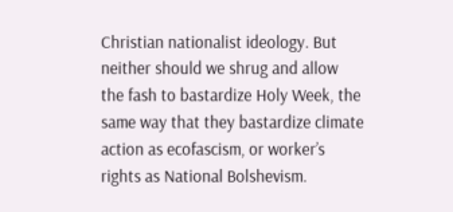Christian nationalist ideology. But neither should we shrug and allow the fash to bastardize Holy Week, the same way that they bastardize climate action as ecofascism, or worker’s rights as National Bolshevism.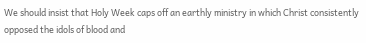We should insist that Holy Week caps off an earthly ministry in which Christ consistently opposed the idols of blood and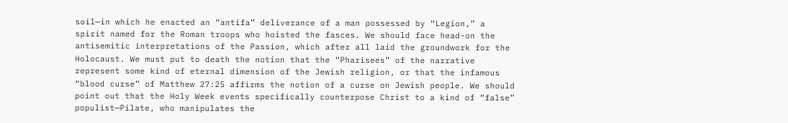soil—in which he enacted an “antifa” deliverance of a man possessed by “Legion,” a spirit named for the Roman troops who hoisted the fasces. We should face head-on the antisemitic interpretations of the Passion, which after all laid the groundwork for the Holocaust. We must put to death the notion that the “Pharisees” of the narrative represent some kind of eternal dimension of the Jewish religion, or that the infamous “blood curse” of Matthew 27:25 affirms the notion of a curse on Jewish people. We should point out that the Holy Week events specifically counterpose Christ to a kind of “false” populist—Pilate, who manipulates the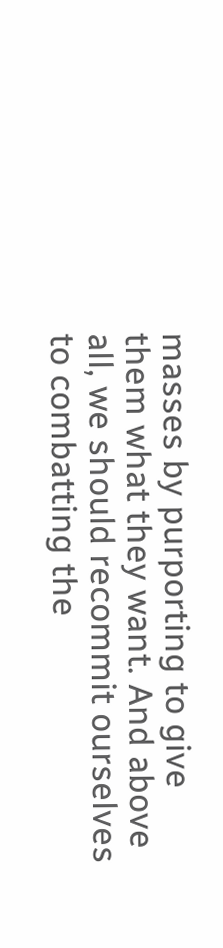masses by purporting to give them what they want. And above all, we should recommit ourselves to combatting the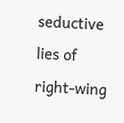seductive lies of right-wing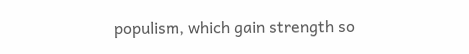populism, which gain strength so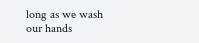long as we wash our hands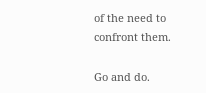of the need to confront them.

Go and do.